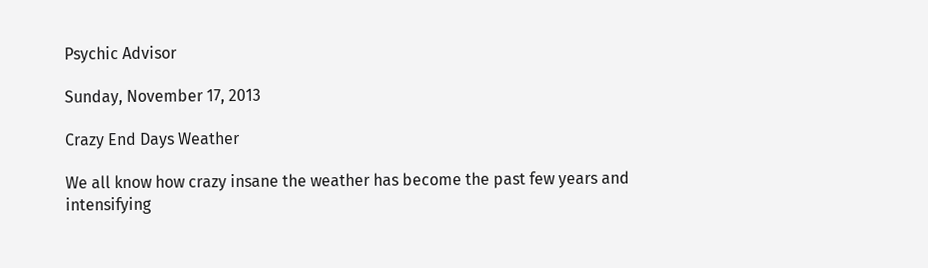Psychic Advisor

Sunday, November 17, 2013

Crazy End Days Weather

We all know how crazy insane the weather has become the past few years and intensifying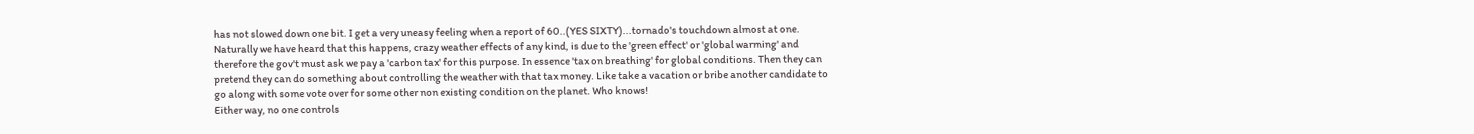has not slowed down one bit. I get a very uneasy feeling when a report of 60..(YES SIXTY)...tornado's touchdown almost at one.
Naturally we have heard that this happens, crazy weather effects of any kind, is due to the 'green effect' or 'global warming' and therefore the gov't must ask we pay a 'carbon tax' for this purpose. In essence 'tax on breathing' for global conditions. Then they can pretend they can do something about controlling the weather with that tax money. Like take a vacation or bribe another candidate to go along with some vote over for some other non existing condition on the planet. Who knows!
Either way, no one controls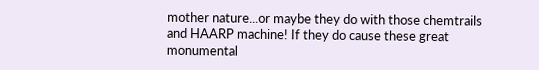mother nature...or maybe they do with those chemtrails and HAARP machine! If they do cause these great monumental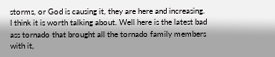storms, or God is causing it, they are here and increasing.
I think it is worth talking about. Well here is the latest bad ass tornado that brought all the tornado family members with it,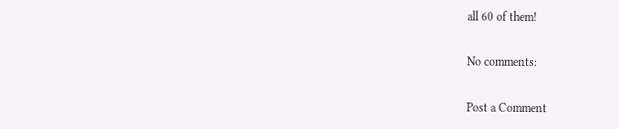all 60 of them!

No comments:

Post a Comment